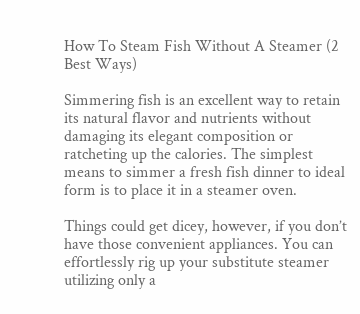How To Steam Fish Without A Steamer (2 Best Ways)

Simmering fish is an excellent way to retain its natural flavor and nutrients without damaging its elegant composition or ratcheting up the calories. The simplest means to simmer a fresh fish dinner to ideal form is to place it in a steamer oven.

Things could get dicey, however, if you don’t have those convenient appliances. You can effortlessly rig up your substitute steamer utilizing only a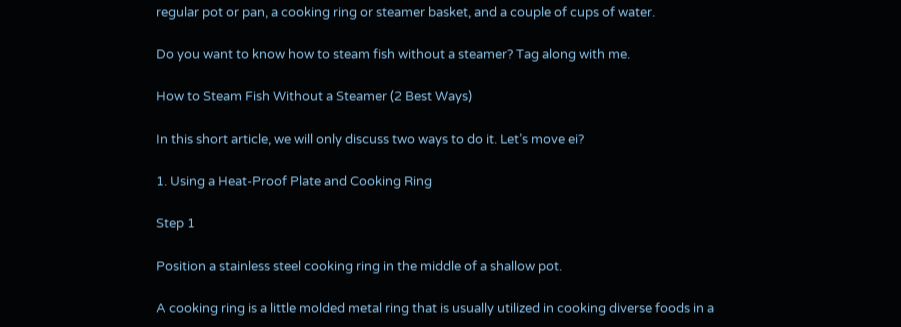regular pot or pan, a cooking ring or steamer basket, and a couple of cups of water.

Do you want to know how to steam fish without a steamer? Tag along with me.

How to Steam Fish Without a Steamer (2 Best Ways)

In this short article, we will only discuss two ways to do it. Let’s move ei?

1. Using a Heat-Proof Plate and Cooking Ring

Step 1

Position a stainless steel cooking ring in the middle of a shallow pot.

A cooking ring is a little molded metal ring that is usually utilized in cooking diverse foods in a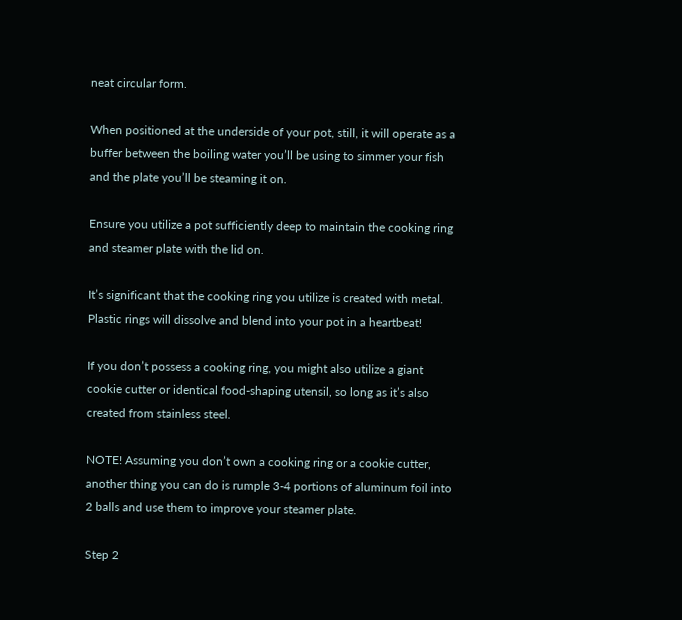neat circular form.

When positioned at the underside of your pot, still, it will operate as a buffer between the boiling water you’ll be using to simmer your fish and the plate you’ll be steaming it on.

Ensure you utilize a pot sufficiently deep to maintain the cooking ring and steamer plate with the lid on.

It’s significant that the cooking ring you utilize is created with metal. Plastic rings will dissolve and blend into your pot in a heartbeat!

If you don’t possess a cooking ring, you might also utilize a giant cookie cutter or identical food-shaping utensil, so long as it’s also created from stainless steel.

NOTE! Assuming you don’t own a cooking ring or a cookie cutter, another thing you can do is rumple 3-4 portions of aluminum foil into 2 balls and use them to improve your steamer plate.

Step 2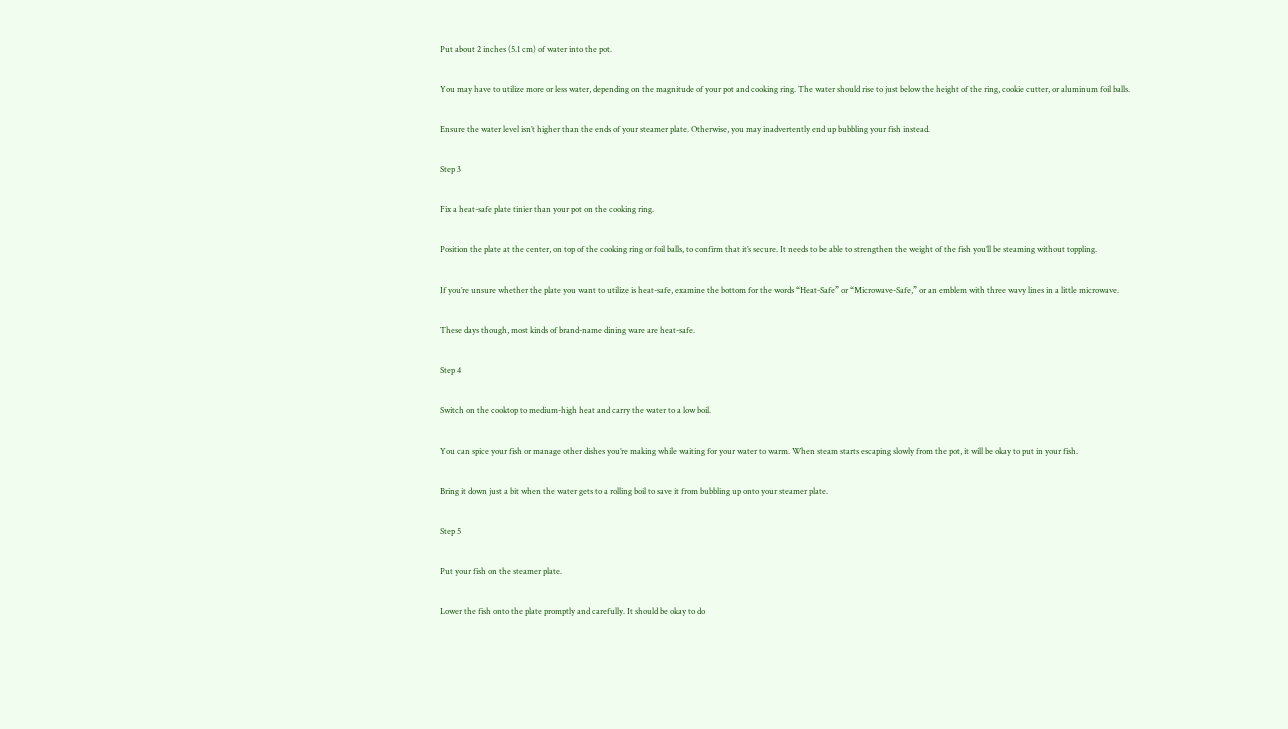Put about 2 inches (5.1 cm) of water into the pot.

You may have to utilize more or less water, depending on the magnitude of your pot and cooking ring. The water should rise to just below the height of the ring, cookie cutter, or aluminum foil balls.

Ensure the water level isn’t higher than the ends of your steamer plate. Otherwise, you may inadvertently end up bubbling your fish instead.

Step 3

Fix a heat-safe plate tinier than your pot on the cooking ring.

Position the plate at the center, on top of the cooking ring or foil balls, to confirm that it’s secure. It needs to be able to strengthen the weight of the fish you’ll be steaming without toppling.

If you’re unsure whether the plate you want to utilize is heat-safe, examine the bottom for the words “Heat-Safe” or “Microwave-Safe,” or an emblem with three wavy lines in a little microwave.

These days though, most kinds of brand-name dining ware are heat-safe.

Step 4

Switch on the cooktop to medium-high heat and carry the water to a low boil.

You can spice your fish or manage other dishes you’re making while waiting for your water to warm. When steam starts escaping slowly from the pot, it will be okay to put in your fish.

Bring it down just a bit when the water gets to a rolling boil to save it from bubbling up onto your steamer plate.

Step 5

Put your fish on the steamer plate.

Lower the fish onto the plate promptly and carefully. It should be okay to do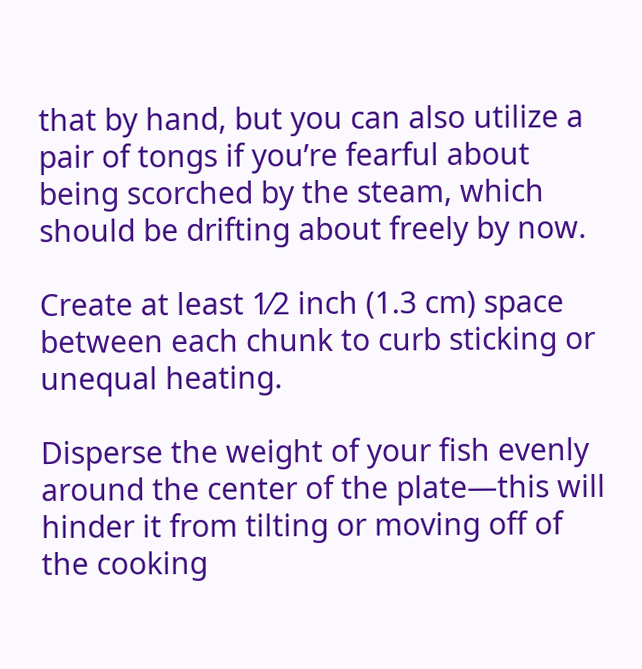that by hand, but you can also utilize a pair of tongs if you’re fearful about being scorched by the steam, which should be drifting about freely by now.

Create at least 1⁄2 inch (1.3 cm) space between each chunk to curb sticking or unequal heating.

Disperse the weight of your fish evenly around the center of the plate—this will hinder it from tilting or moving off of the cooking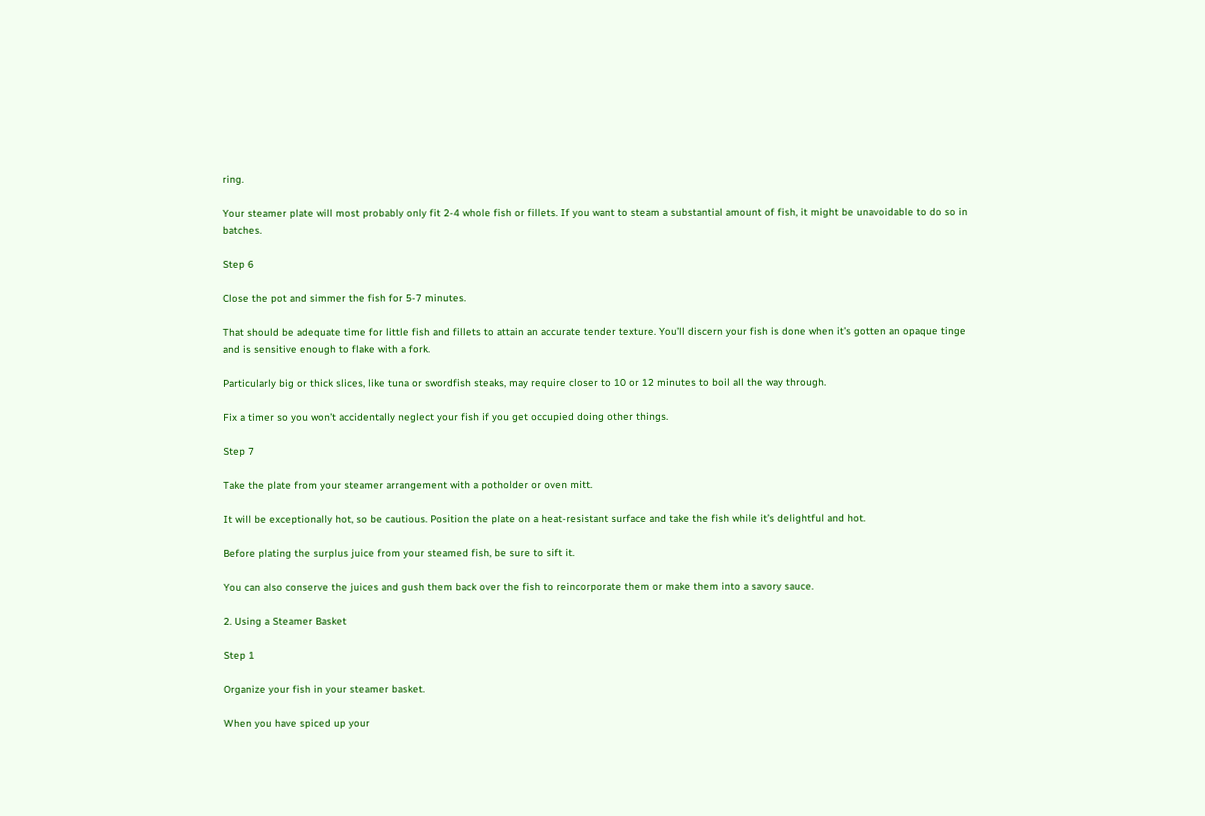ring.

Your steamer plate will most probably only fit 2-4 whole fish or fillets. If you want to steam a substantial amount of fish, it might be unavoidable to do so in batches.

Step 6

Close the pot and simmer the fish for 5-7 minutes.

That should be adequate time for little fish and fillets to attain an accurate tender texture. You’ll discern your fish is done when it’s gotten an opaque tinge and is sensitive enough to flake with a fork.

Particularly big or thick slices, like tuna or swordfish steaks, may require closer to 10 or 12 minutes to boil all the way through.

Fix a timer so you won’t accidentally neglect your fish if you get occupied doing other things.

Step 7

Take the plate from your steamer arrangement with a potholder or oven mitt.

It will be exceptionally hot, so be cautious. Position the plate on a heat-resistant surface and take the fish while it’s delightful and hot.

Before plating the surplus juice from your steamed fish, be sure to sift it.

You can also conserve the juices and gush them back over the fish to reincorporate them or make them into a savory sauce.

2. Using a Steamer Basket

Step 1

Organize your fish in your steamer basket.

When you have spiced up your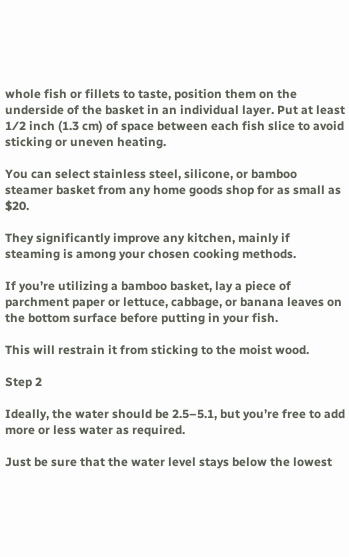whole fish or fillets to taste, position them on the underside of the basket in an individual layer. Put at least 1⁄2 inch (1.3 cm) of space between each fish slice to avoid sticking or uneven heating.

You can select stainless steel, silicone, or bamboo steamer basket from any home goods shop for as small as $20.

They significantly improve any kitchen, mainly if steaming is among your chosen cooking methods.

If you’re utilizing a bamboo basket, lay a piece of parchment paper or lettuce, cabbage, or banana leaves on the bottom surface before putting in your fish.

This will restrain it from sticking to the moist wood.

Step 2

Ideally, the water should be 2.5–5.1, but you’re free to add more or less water as required.

Just be sure that the water level stays below the lowest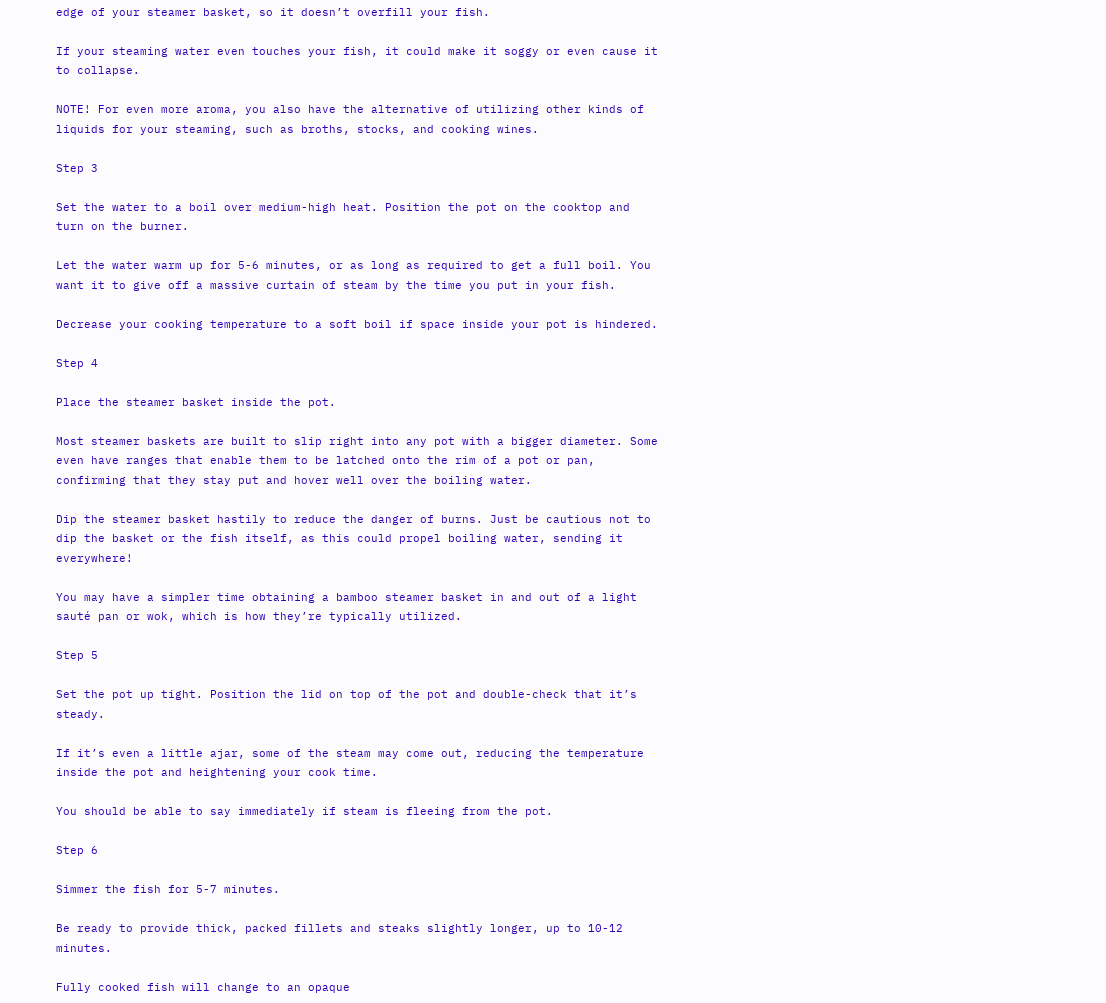edge of your steamer basket, so it doesn’t overfill your fish.

If your steaming water even touches your fish, it could make it soggy or even cause it to collapse.

NOTE! For even more aroma, you also have the alternative of utilizing other kinds of liquids for your steaming, such as broths, stocks, and cooking wines.

Step 3

Set the water to a boil over medium-high heat. Position the pot on the cooktop and turn on the burner.

Let the water warm up for 5-6 minutes, or as long as required to get a full boil. You want it to give off a massive curtain of steam by the time you put in your fish.

Decrease your cooking temperature to a soft boil if space inside your pot is hindered.

Step 4

Place the steamer basket inside the pot.

Most steamer baskets are built to slip right into any pot with a bigger diameter. Some even have ranges that enable them to be latched onto the rim of a pot or pan, confirming that they stay put and hover well over the boiling water.

Dip the steamer basket hastily to reduce the danger of burns. Just be cautious not to dip the basket or the fish itself, as this could propel boiling water, sending it everywhere!

You may have a simpler time obtaining a bamboo steamer basket in and out of a light sauté pan or wok, which is how they’re typically utilized.

Step 5

Set the pot up tight. Position the lid on top of the pot and double-check that it’s steady.

If it’s even a little ajar, some of the steam may come out, reducing the temperature inside the pot and heightening your cook time.

You should be able to say immediately if steam is fleeing from the pot.

Step 6

Simmer the fish for 5-7 minutes.

Be ready to provide thick, packed fillets and steaks slightly longer, up to 10-12 minutes.

Fully cooked fish will change to an opaque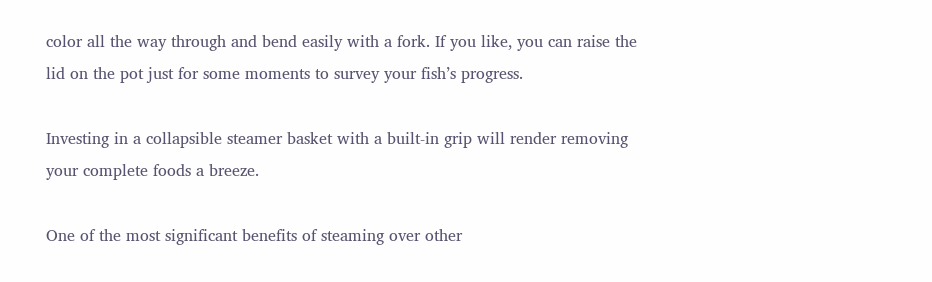color all the way through and bend easily with a fork. If you like, you can raise the lid on the pot just for some moments to survey your fish’s progress.

Investing in a collapsible steamer basket with a built-in grip will render removing your complete foods a breeze.

One of the most significant benefits of steaming over other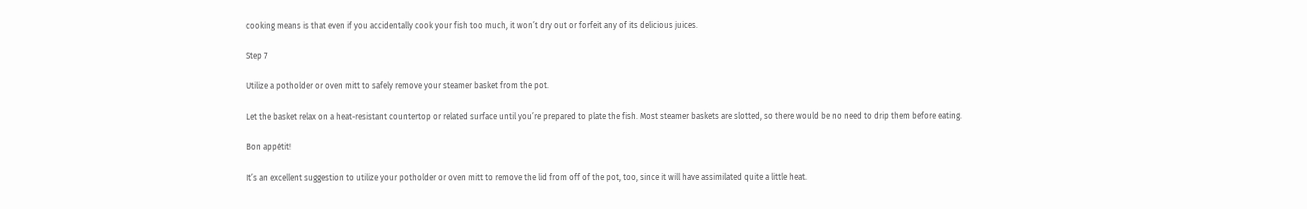cooking means is that even if you accidentally cook your fish too much, it won’t dry out or forfeit any of its delicious juices.

Step 7

Utilize a potholder or oven mitt to safely remove your steamer basket from the pot.

Let the basket relax on a heat-resistant countertop or related surface until you’re prepared to plate the fish. Most steamer baskets are slotted, so there would be no need to drip them before eating.

Bon appétit!

It’s an excellent suggestion to utilize your potholder or oven mitt to remove the lid from off of the pot, too, since it will have assimilated quite a little heat.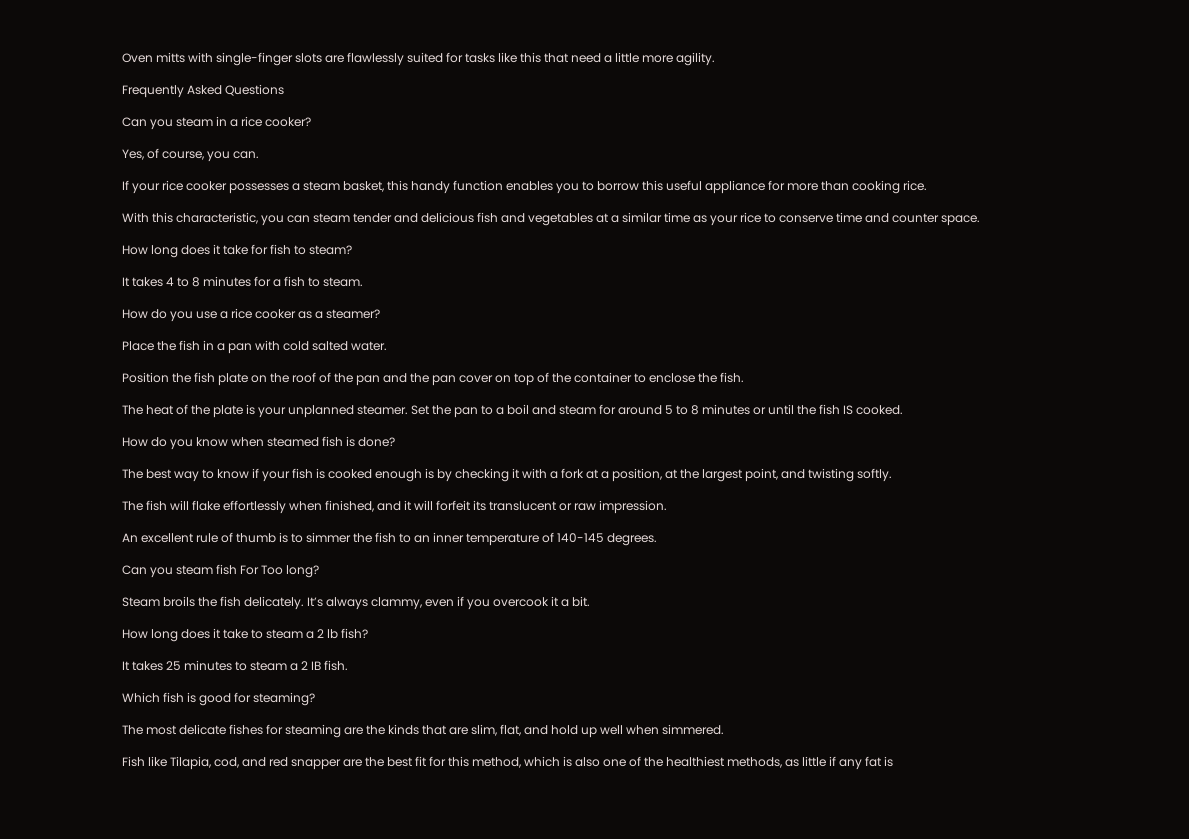Oven mitts with single-finger slots are flawlessly suited for tasks like this that need a little more agility.

Frequently Asked Questions

Can you steam in a rice cooker?

Yes, of course, you can.

If your rice cooker possesses a steam basket, this handy function enables you to borrow this useful appliance for more than cooking rice.

With this characteristic, you can steam tender and delicious fish and vegetables at a similar time as your rice to conserve time and counter space.

How long does it take for fish to steam?

It takes 4 to 8 minutes for a fish to steam.

How do you use a rice cooker as a steamer?

Place the fish in a pan with cold salted water.

Position the fish plate on the roof of the pan and the pan cover on top of the container to enclose the fish.

The heat of the plate is your unplanned steamer. Set the pan to a boil and steam for around 5 to 8 minutes or until the fish IS cooked.

How do you know when steamed fish is done?

The best way to know if your fish is cooked enough is by checking it with a fork at a position, at the largest point, and twisting softly.

The fish will flake effortlessly when finished, and it will forfeit its translucent or raw impression.

An excellent rule of thumb is to simmer the fish to an inner temperature of 140-145 degrees.

Can you steam fish For Too long?

Steam broils the fish delicately. It’s always clammy, even if you overcook it a bit.

How long does it take to steam a 2 lb fish?

It takes 25 minutes to steam a 2 IB fish.

Which fish is good for steaming?

The most delicate fishes for steaming are the kinds that are slim, flat, and hold up well when simmered.

Fish like Tilapia, cod, and red snapper are the best fit for this method, which is also one of the healthiest methods, as little if any fat is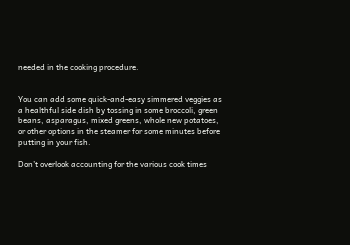needed in the cooking procedure.


You can add some quick-and-easy simmered veggies as a healthful side dish by tossing in some broccoli, green beans, asparagus, mixed greens, whole new potatoes, or other options in the steamer for some minutes before putting in your fish.

Don’t overlook accounting for the various cook times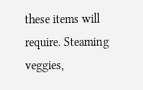these items will require. Steaming veggies,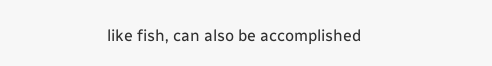like fish, can also be accomplished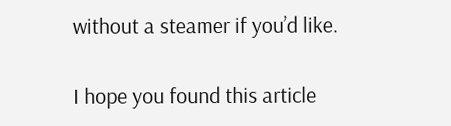without a steamer if you’d like.

I hope you found this article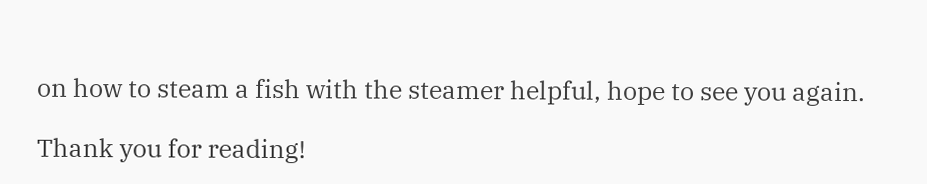on how to steam a fish with the steamer helpful, hope to see you again.

Thank you for reading!